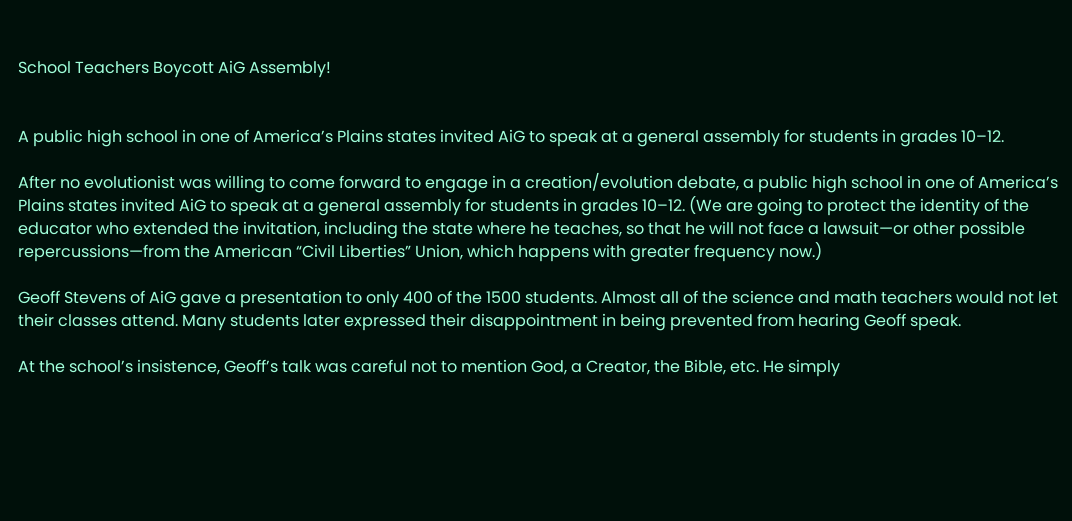School Teachers Boycott AiG Assembly!


A public high school in one of America’s Plains states invited AiG to speak at a general assembly for students in grades 10–12.

After no evolutionist was willing to come forward to engage in a creation/evolution debate, a public high school in one of America’s Plains states invited AiG to speak at a general assembly for students in grades 10–12. (We are going to protect the identity of the educator who extended the invitation, including the state where he teaches, so that he will not face a lawsuit—or other possible repercussions—from the American “Civil Liberties” Union, which happens with greater frequency now.)

Geoff Stevens of AiG gave a presentation to only 400 of the 1500 students. Almost all of the science and math teachers would not let their classes attend. Many students later expressed their disappointment in being prevented from hearing Geoff speak.

At the school’s insistence, Geoff’s talk was careful not to mention God, a Creator, the Bible, etc. He simply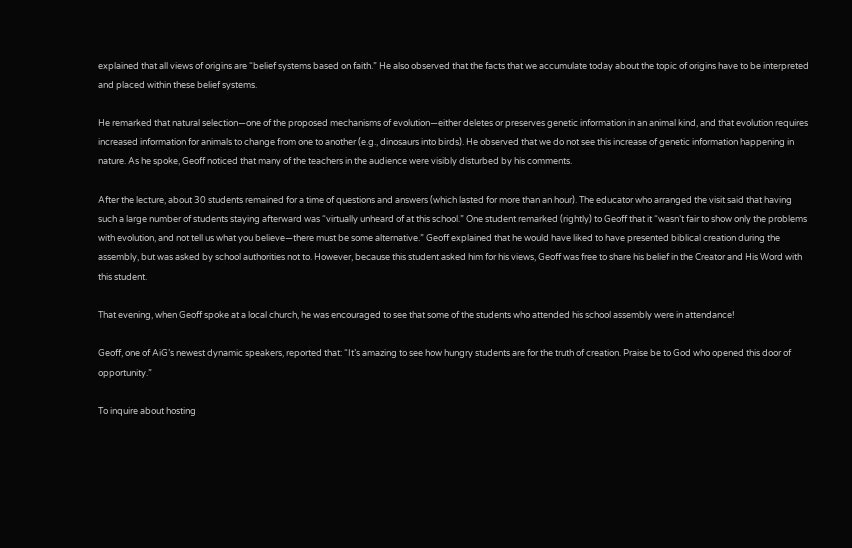explained that all views of origins are “belief systems based on faith.” He also observed that the facts that we accumulate today about the topic of origins have to be interpreted and placed within these belief systems.

He remarked that natural selection—one of the proposed mechanisms of evolution—either deletes or preserves genetic information in an animal kind, and that evolution requires increased information for animals to change from one to another (e.g., dinosaurs into birds). He observed that we do not see this increase of genetic information happening in nature. As he spoke, Geoff noticed that many of the teachers in the audience were visibly disturbed by his comments.

After the lecture, about 30 students remained for a time of questions and answers (which lasted for more than an hour). The educator who arranged the visit said that having such a large number of students staying afterward was “virtually unheard of at this school.” One student remarked (rightly) to Geoff that it “wasn’t fair to show only the problems with evolution, and not tell us what you believe—there must be some alternative.” Geoff explained that he would have liked to have presented biblical creation during the assembly, but was asked by school authorities not to. However, because this student asked him for his views, Geoff was free to share his belief in the Creator and His Word with this student.

That evening, when Geoff spoke at a local church, he was encouraged to see that some of the students who attended his school assembly were in attendance!

Geoff, one of AiG’s newest dynamic speakers, reported that: “It’s amazing to see how hungry students are for the truth of creation. Praise be to God who opened this door of opportunity.”

To inquire about hosting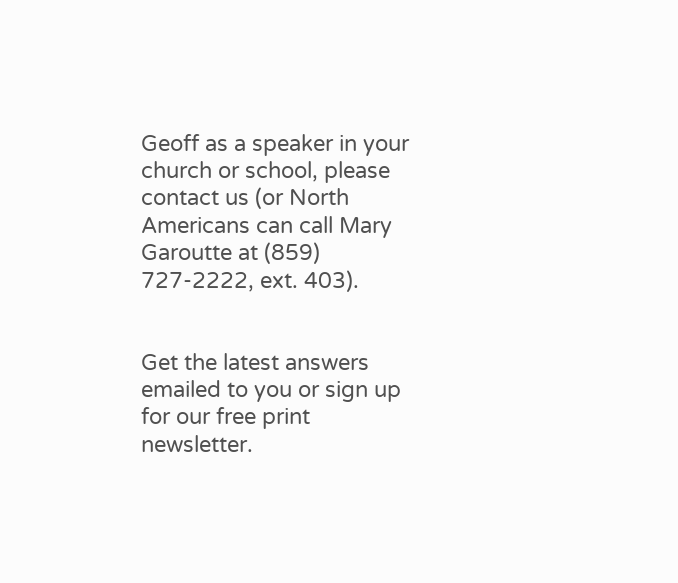Geoff as a speaker in your church or school, please contact us (or North Americans can call Mary Garoutte at (859) 727-2222, ext. 403).


Get the latest answers emailed to you or sign up for our free print newsletter.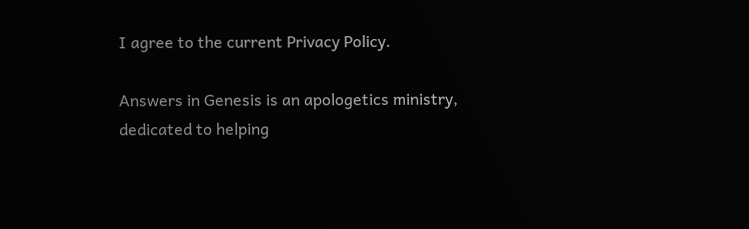I agree to the current Privacy Policy.

Answers in Genesis is an apologetics ministry, dedicated to helping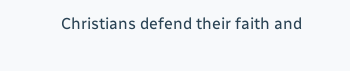Christians defend their faith and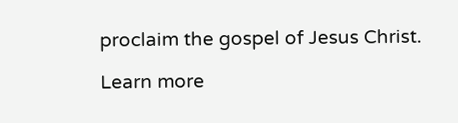proclaim the gospel of Jesus Christ.

Learn more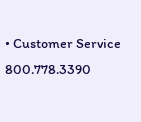• Customer Service 800.778.3390